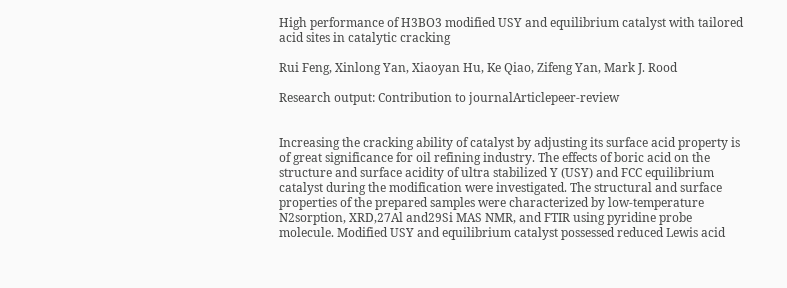High performance of H3BO3 modified USY and equilibrium catalyst with tailored acid sites in catalytic cracking

Rui Feng, Xinlong Yan, Xiaoyan Hu, Ke Qiao, Zifeng Yan, Mark J. Rood

Research output: Contribution to journalArticlepeer-review


Increasing the cracking ability of catalyst by adjusting its surface acid property is of great significance for oil refining industry. The effects of boric acid on the structure and surface acidity of ultra stabilized Y (USY) and FCC equilibrium catalyst during the modification were investigated. The structural and surface properties of the prepared samples were characterized by low-temperature N2sorption, XRD,27Al and29Si MAS NMR, and FTIR using pyridine probe molecule. Modified USY and equilibrium catalyst possessed reduced Lewis acid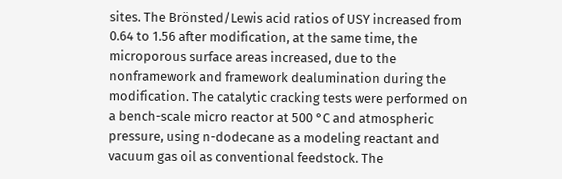sites. The Brönsted/Lewis acid ratios of USY increased from 0.64 to 1.56 after modification, at the same time, the microporous surface areas increased, due to the nonframework and framework dealumination during the modification. The catalytic cracking tests were performed on a bench-scale micro reactor at 500 °C and atmospheric pressure, using n-dodecane as a modeling reactant and vacuum gas oil as conventional feedstock. The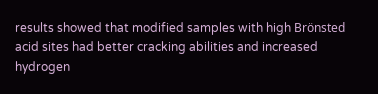results showed that modified samples with high Brönsted acid sites had better cracking abilities and increased hydrogen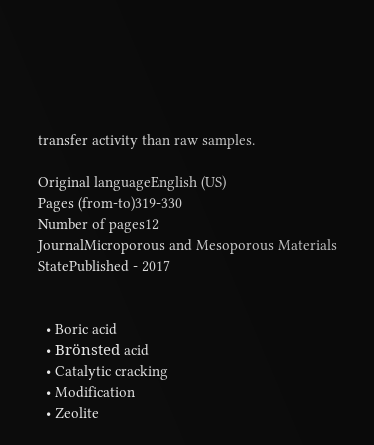transfer activity than raw samples.

Original languageEnglish (US)
Pages (from-to)319-330
Number of pages12
JournalMicroporous and Mesoporous Materials
StatePublished - 2017


  • Boric acid
  • Brönsted acid
  • Catalytic cracking
  • Modification
  • Zeolite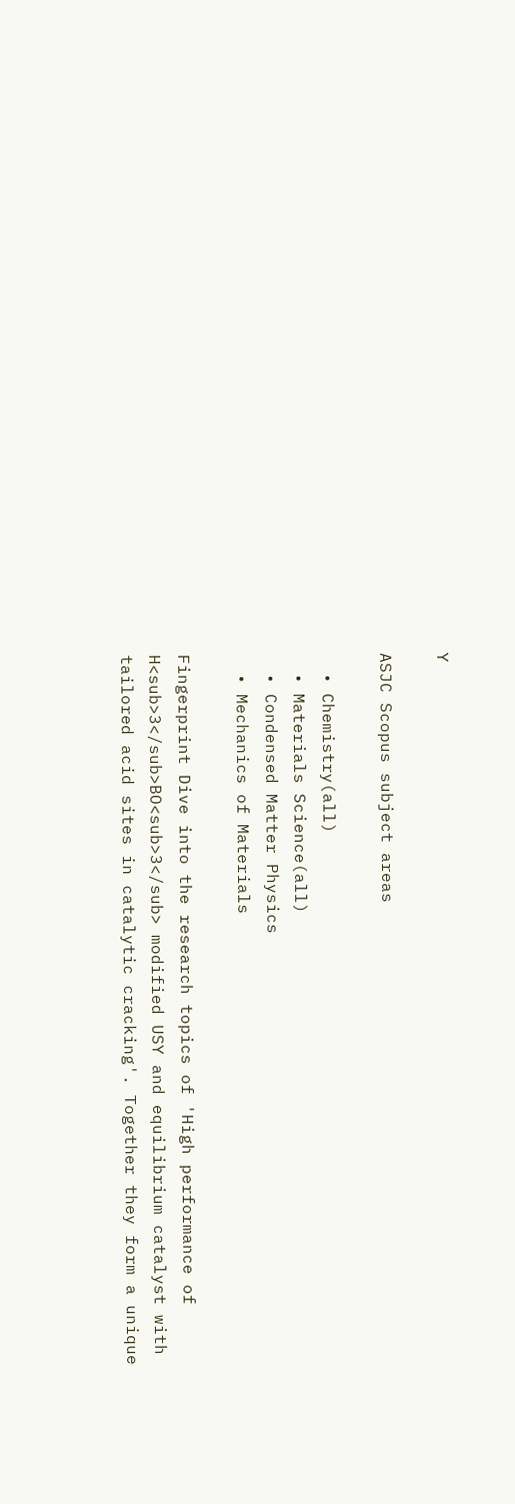Y

ASJC Scopus subject areas

  • Chemistry(all)
  • Materials Science(all)
  • Condensed Matter Physics
  • Mechanics of Materials

Fingerprint Dive into the research topics of 'High performance of H<sub>3</sub>BO<sub>3</sub> modified USY and equilibrium catalyst with tailored acid sites in catalytic cracking'. Together they form a unique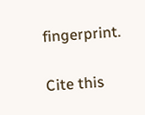fingerprint.

Cite this